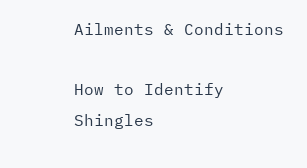Ailments & Conditions

How to Identify Shingles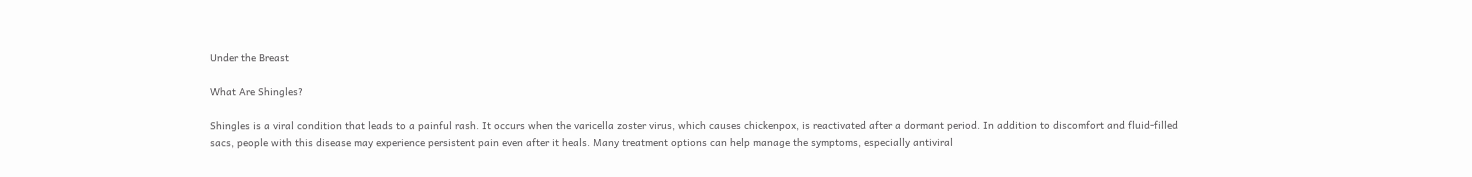Under the Breast

What Are Shingles?

Shingles is a viral condition that leads to a painful rash. It occurs when the varicella zoster virus, which causes chickenpox, is reactivated after a dormant period. In addition to discomfort and fluid-filled sacs, people with this disease may experience persistent pain even after it heals. Many treatment options can help manage the symptoms, especially antiviral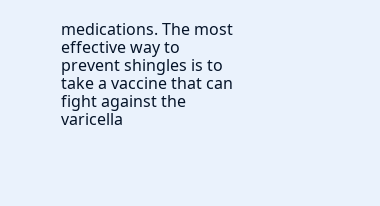medications. The most effective way to prevent shingles is to take a vaccine that can fight against the varicella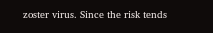zoster virus. Since the risk tends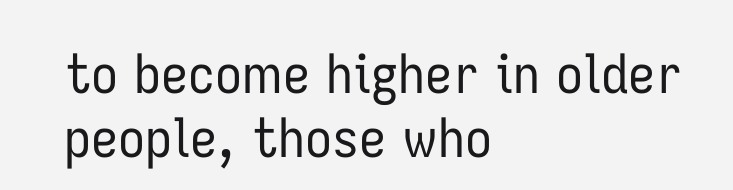to become higher in older people, those who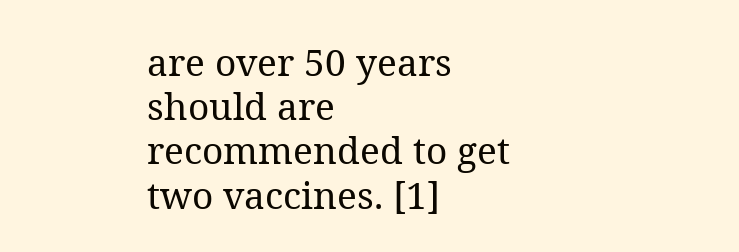are over 50 years should are recommended to get two vaccines. [1]